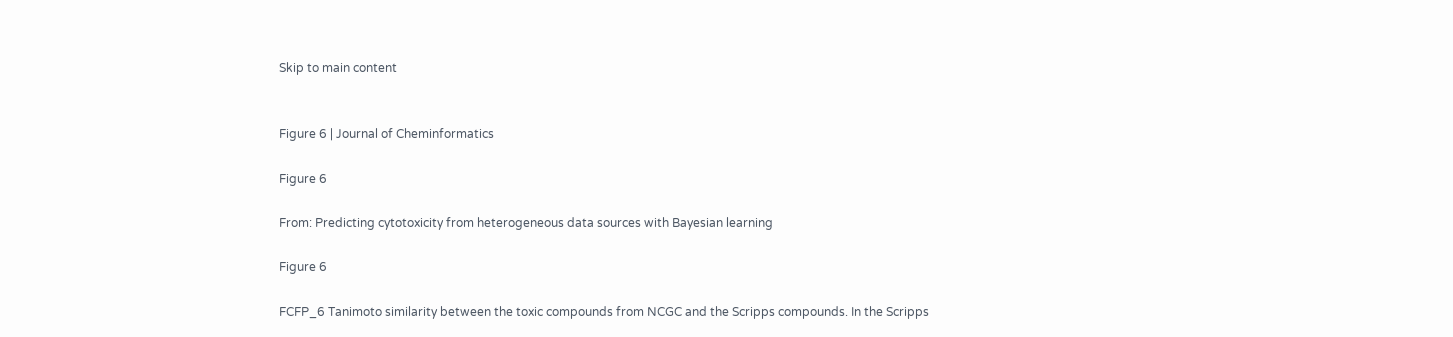Skip to main content


Figure 6 | Journal of Cheminformatics

Figure 6

From: Predicting cytotoxicity from heterogeneous data sources with Bayesian learning

Figure 6

FCFP_6 Tanimoto similarity between the toxic compounds from NCGC and the Scripps compounds. In the Scripps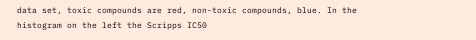data set, toxic compounds are red, non-toxic compounds, blue. In the histogram on the left the Scripps IC50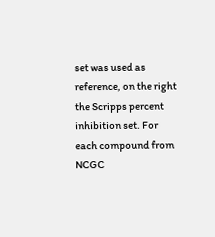set was used as reference, on the right the Scripps percent inhibition set. For each compound from NCGC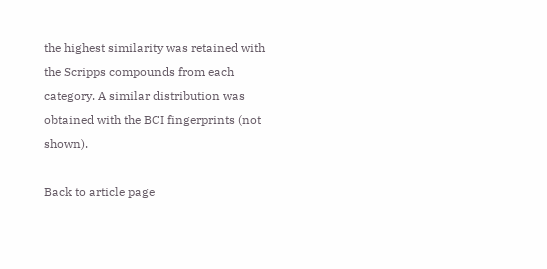the highest similarity was retained with the Scripps compounds from each category. A similar distribution was obtained with the BCI fingerprints (not shown).

Back to article page